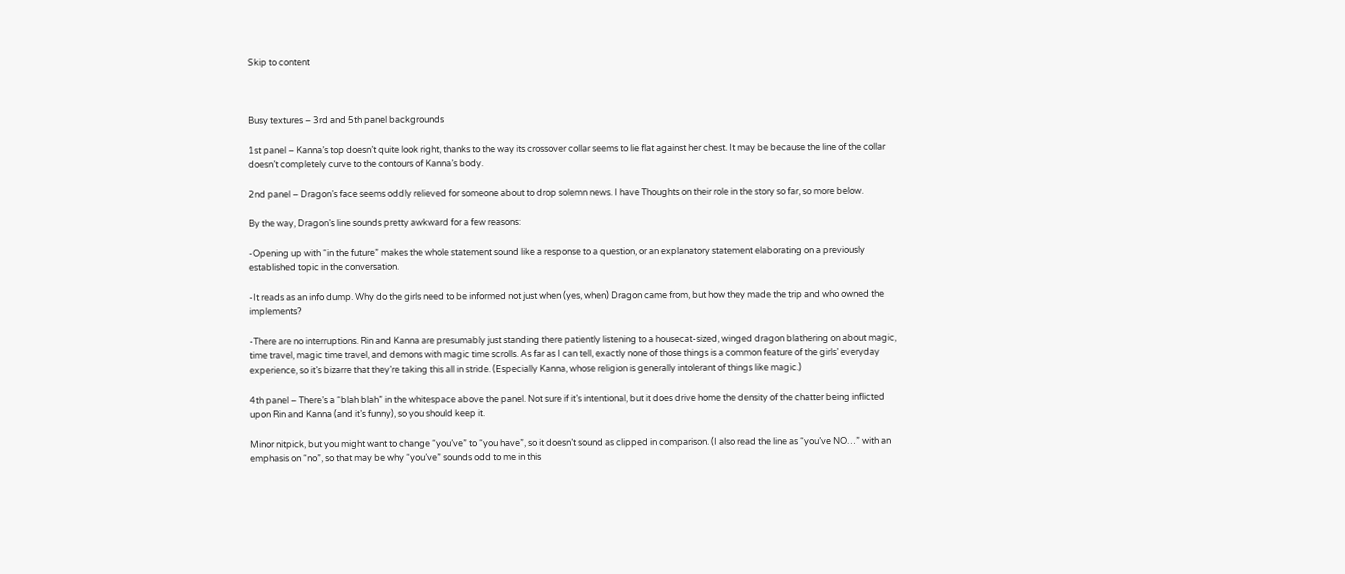Skip to content



Busy textures – 3rd and 5th panel backgrounds

1st panel – Kanna’s top doesn’t quite look right, thanks to the way its crossover collar seems to lie flat against her chest. It may be because the line of the collar doesn’t completely curve to the contours of Kanna’s body.

2nd panel – Dragon’s face seems oddly relieved for someone about to drop solemn news. I have Thoughts on their role in the story so far, so more below.

By the way, Dragon’s line sounds pretty awkward for a few reasons:

-Opening up with “in the future” makes the whole statement sound like a response to a question, or an explanatory statement elaborating on a previously established topic in the conversation.

-It reads as an info dump. Why do the girls need to be informed not just when (yes, when) Dragon came from, but how they made the trip and who owned the implements?

-There are no interruptions. Rin and Kanna are presumably just standing there patiently listening to a housecat-sized, winged dragon blathering on about magic, time travel, magic time travel, and demons with magic time scrolls. As far as I can tell, exactly none of those things is a common feature of the girls’ everyday experience, so it’s bizarre that they’re taking this all in stride. (Especially Kanna, whose religion is generally intolerant of things like magic.)

4th panel – There’s a “blah blah” in the whitespace above the panel. Not sure if it’s intentional, but it does drive home the density of the chatter being inflicted upon Rin and Kanna (and it’s funny), so you should keep it.

Minor nitpick, but you might want to change “you’ve” to “you have”, so it doesn’t sound as clipped in comparison. (I also read the line as “you’ve NO…” with an emphasis on “no”, so that may be why “you’ve” sounds odd to me in this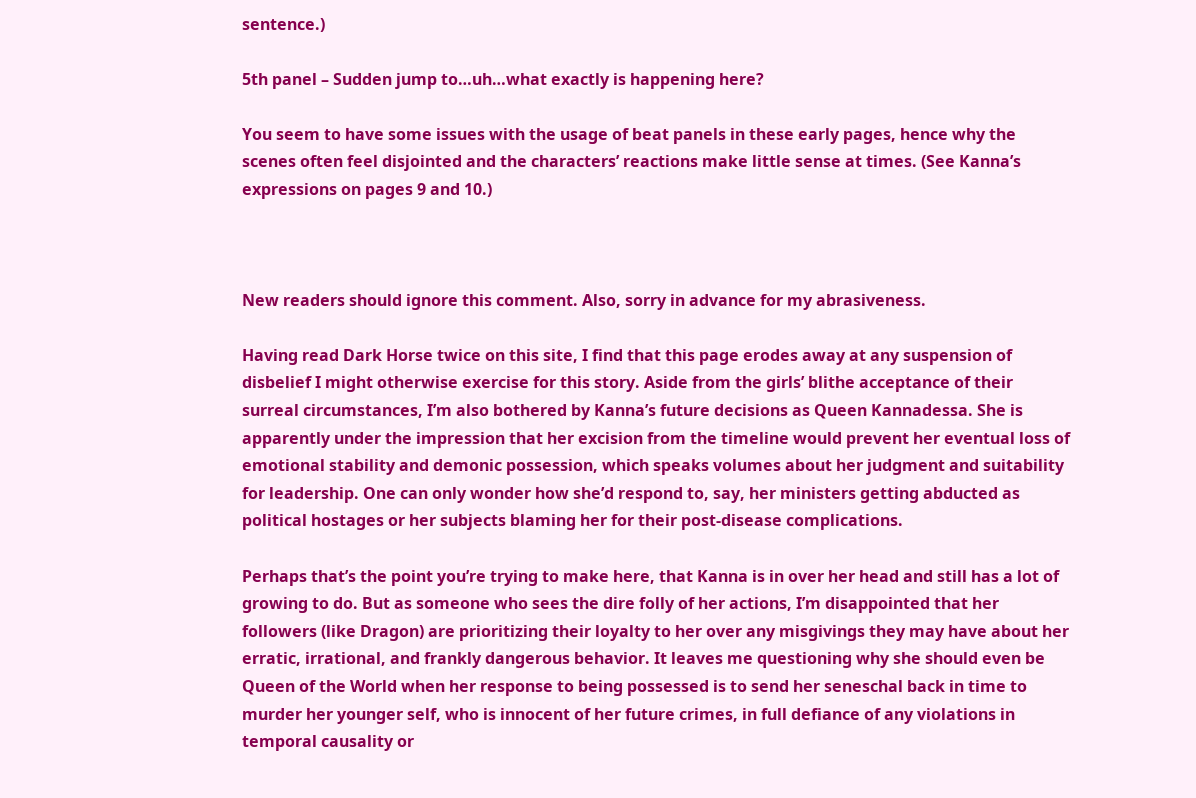sentence.)

5th panel – Sudden jump to…uh…what exactly is happening here?

You seem to have some issues with the usage of beat panels in these early pages, hence why the scenes often feel disjointed and the characters’ reactions make little sense at times. (See Kanna’s expressions on pages 9 and 10.)



New readers should ignore this comment. Also, sorry in advance for my abrasiveness.

Having read Dark Horse twice on this site, I find that this page erodes away at any suspension of disbelief I might otherwise exercise for this story. Aside from the girls’ blithe acceptance of their surreal circumstances, I’m also bothered by Kanna’s future decisions as Queen Kannadessa. She is apparently under the impression that her excision from the timeline would prevent her eventual loss of emotional stability and demonic possession, which speaks volumes about her judgment and suitability for leadership. One can only wonder how she’d respond to, say, her ministers getting abducted as political hostages or her subjects blaming her for their post-disease complications.

Perhaps that’s the point you’re trying to make here, that Kanna is in over her head and still has a lot of growing to do. But as someone who sees the dire folly of her actions, I’m disappointed that her followers (like Dragon) are prioritizing their loyalty to her over any misgivings they may have about her erratic, irrational, and frankly dangerous behavior. It leaves me questioning why she should even be Queen of the World when her response to being possessed is to send her seneschal back in time to murder her younger self, who is innocent of her future crimes, in full defiance of any violations in temporal causality or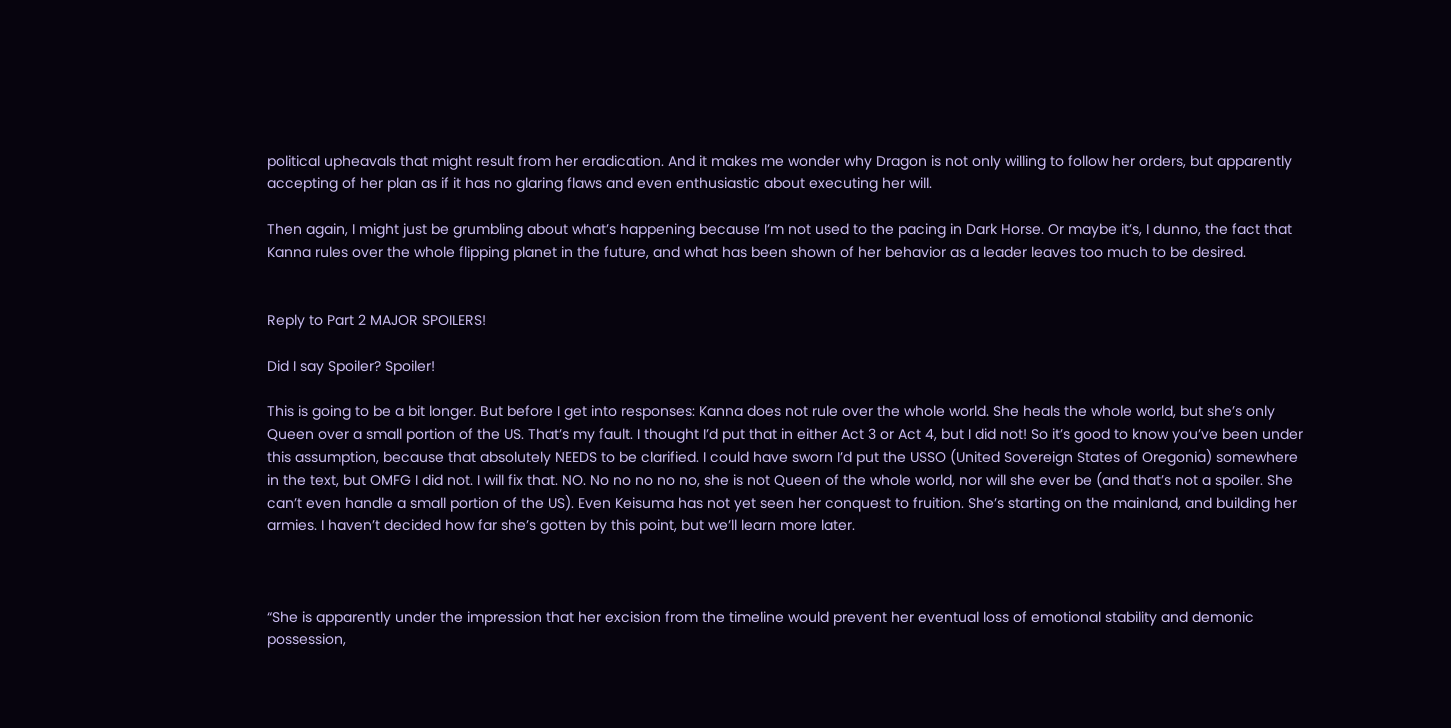political upheavals that might result from her eradication. And it makes me wonder why Dragon is not only willing to follow her orders, but apparently accepting of her plan as if it has no glaring flaws and even enthusiastic about executing her will.

Then again, I might just be grumbling about what’s happening because I’m not used to the pacing in Dark Horse. Or maybe it’s, I dunno, the fact that Kanna rules over the whole flipping planet in the future, and what has been shown of her behavior as a leader leaves too much to be desired.


Reply to Part 2 MAJOR SPOILERS!

Did I say Spoiler? Spoiler!

This is going to be a bit longer. But before I get into responses: Kanna does not rule over the whole world. She heals the whole world, but she’s only Queen over a small portion of the US. That’s my fault. I thought I’d put that in either Act 3 or Act 4, but I did not! So it’s good to know you’ve been under this assumption, because that absolutely NEEDS to be clarified. I could have sworn I’d put the USSO (United Sovereign States of Oregonia) somewhere in the text, but OMFG I did not. I will fix that. NO. No no no no no, she is not Queen of the whole world, nor will she ever be (and that’s not a spoiler. She can’t even handle a small portion of the US). Even Keisuma has not yet seen her conquest to fruition. She’s starting on the mainland, and building her armies. I haven’t decided how far she’s gotten by this point, but we’ll learn more later.



“She is apparently under the impression that her excision from the timeline would prevent her eventual loss of emotional stability and demonic possession,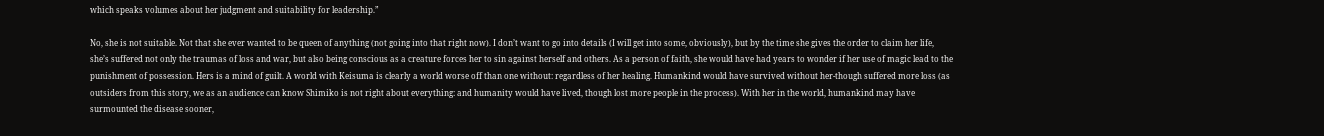which speaks volumes about her judgment and suitability for leadership.”

No, she is not suitable. Not that she ever wanted to be queen of anything (not going into that right now). I don’t want to go into details (I will get into some, obviously), but by the time she gives the order to claim her life, she’s suffered not only the traumas of loss and war, but also being conscious as a creature forces her to sin against herself and others. As a person of faith, she would have had years to wonder if her use of magic lead to the punishment of possession. Hers is a mind of guilt. A world with Keisuma is clearly a world worse off than one without: regardless of her healing. Humankind would have survived without her-though suffered more loss (as outsiders from this story, we as an audience can know Shimiko is not right about everything: and humanity would have lived, though lost more people in the process). With her in the world, humankind may have surmounted the disease sooner,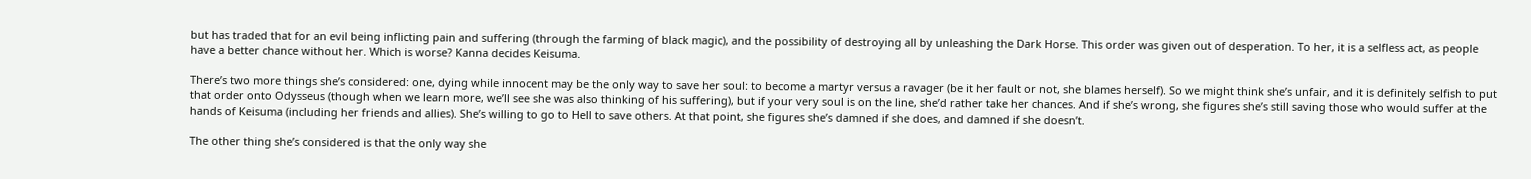but has traded that for an evil being inflicting pain and suffering (through the farming of black magic), and the possibility of destroying all by unleashing the Dark Horse. This order was given out of desperation. To her, it is a selfless act, as people have a better chance without her. Which is worse? Kanna decides Keisuma.

There’s two more things she’s considered: one, dying while innocent may be the only way to save her soul: to become a martyr versus a ravager (be it her fault or not, she blames herself). So we might think she’s unfair, and it is definitely selfish to put that order onto Odysseus (though when we learn more, we’ll see she was also thinking of his suffering), but if your very soul is on the line, she’d rather take her chances. And if she’s wrong, she figures she’s still saving those who would suffer at the hands of Keisuma (including her friends and allies). She’s willing to go to Hell to save others. At that point, she figures she’s damned if she does, and damned if she doesn’t.

The other thing she’s considered is that the only way she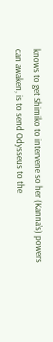knows to get Shimiko to intervene so her (Kanna’s) powers can awaken, is to send Odysseus to the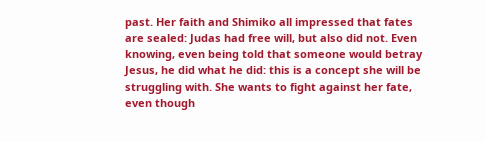past. Her faith and Shimiko all impressed that fates are sealed: Judas had free will, but also did not. Even knowing, even being told that someone would betray Jesus, he did what he did: this is a concept she will be struggling with. She wants to fight against her fate, even though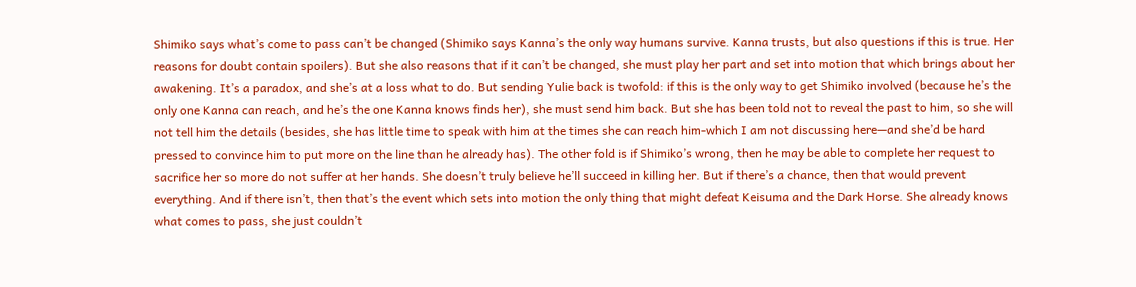Shimiko says what’s come to pass can’t be changed (Shimiko says Kanna’s the only way humans survive. Kanna trusts, but also questions if this is true. Her reasons for doubt contain spoilers). But she also reasons that if it can’t be changed, she must play her part and set into motion that which brings about her awakening. It’s a paradox, and she’s at a loss what to do. But sending Yulie back is twofold: if this is the only way to get Shimiko involved (because he’s the only one Kanna can reach, and he’s the one Kanna knows finds her), she must send him back. But she has been told not to reveal the past to him, so she will not tell him the details (besides, she has little time to speak with him at the times she can reach him-which I am not discussing here—and she’d be hard pressed to convince him to put more on the line than he already has). The other fold is if Shimiko’s wrong, then he may be able to complete her request to sacrifice her so more do not suffer at her hands. She doesn’t truly believe he’ll succeed in killing her. But if there’s a chance, then that would prevent everything. And if there isn’t, then that’s the event which sets into motion the only thing that might defeat Keisuma and the Dark Horse. She already knows what comes to pass, she just couldn’t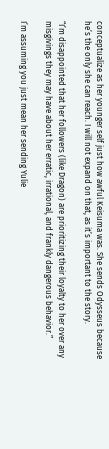conceptualize as her younger self just how awful Keisuma was. She sends Odysseus because he’s the only she can reach. I will not expand on that, as it’s important to the story.

“I’m disappointed that her followers (like Dragon) are prioritizing their loyalty to her over any misgivings they may have about her erratic, irrational, and frankly dangerous behavior.”

I’m assuming you just mean her sending Yulie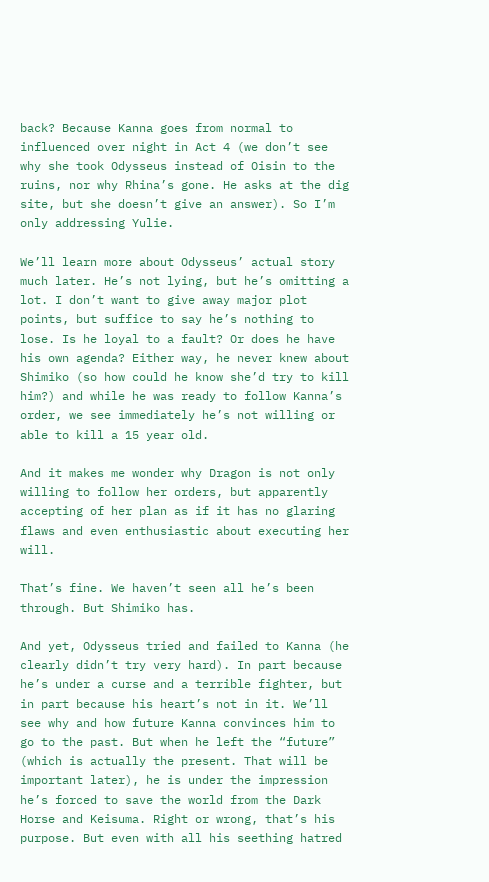back? Because Kanna goes from normal to influenced over night in Act 4 (we don’t see why she took Odysseus instead of Oisin to the ruins, nor why Rhina’s gone. He asks at the dig site, but she doesn’t give an answer). So I’m only addressing Yulie.

We’ll learn more about Odysseus’ actual story much later. He’s not lying, but he’s omitting a lot. I don’t want to give away major plot points, but suffice to say he’s nothing to lose. Is he loyal to a fault? Or does he have his own agenda? Either way, he never knew about Shimiko (so how could he know she’d try to kill him?) and while he was ready to follow Kanna’s order, we see immediately he’s not willing or able to kill a 15 year old.

And it makes me wonder why Dragon is not only willing to follow her orders, but apparently accepting of her plan as if it has no glaring flaws and even enthusiastic about executing her will.

That’s fine. We haven’t seen all he’s been through. But Shimiko has.

And yet, Odysseus tried and failed to Kanna (he clearly didn’t try very hard). In part because he’s under a curse and a terrible fighter, but in part because his heart’s not in it. We’ll see why and how future Kanna convinces him to go to the past. But when he left the “future” (which is actually the present. That will be important later), he is under the impression he’s forced to save the world from the Dark Horse and Keisuma. Right or wrong, that’s his purpose. But even with all his seething hatred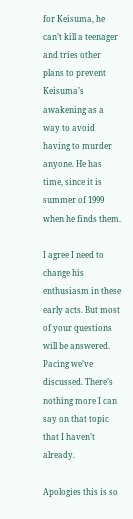for Keisuma, he can’t kill a teenager and tries other plans to prevent Keisuma’s awakening as a way to avoid having to murder anyone. He has time, since it is summer of 1999 when he finds them.

I agree I need to change his enthusiasm in these early acts. But most of your questions will be answered. Pacing we’ve discussed. There’s nothing more I can say on that topic that I haven’t already.

Apologies this is so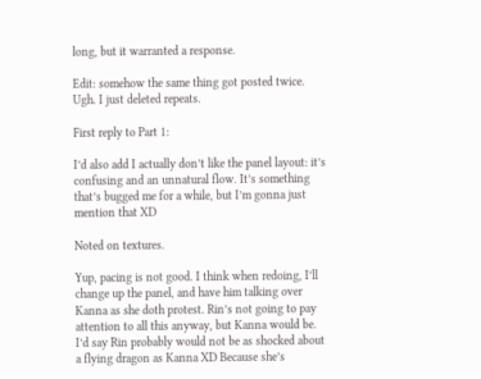long, but it warranted a response.

Edit: somehow the same thing got posted twice. Ugh. I just deleted repeats.

First reply to Part 1:

I’d also add I actually don’t like the panel layout: it’s confusing and an unnatural flow. It’s something that’s bugged me for a while, but I’m gonna just mention that XD

Noted on textures.

Yup, pacing is not good. I think when redoing, I’ll change up the panel, and have him talking over Kanna as she doth protest. Rin’s not going to pay attention to all this anyway, but Kanna would be. I’d say Rin probably would not be as shocked about a flying dragon as Kanna XD Because she’s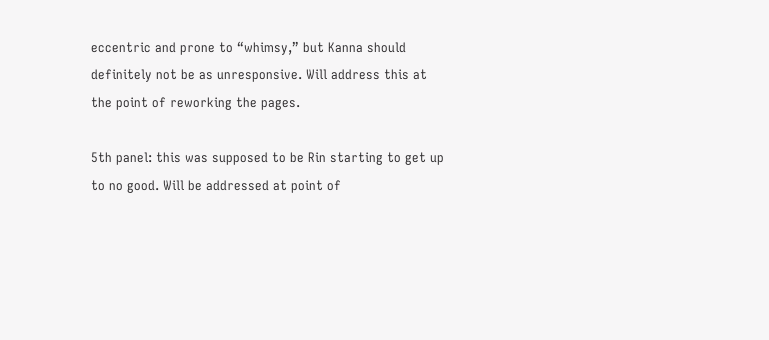eccentric and prone to “whimsy,” but Kanna should definitely not be as unresponsive. Will address this at the point of reworking the pages.

5th panel: this was supposed to be Rin starting to get up to no good. Will be addressed at point of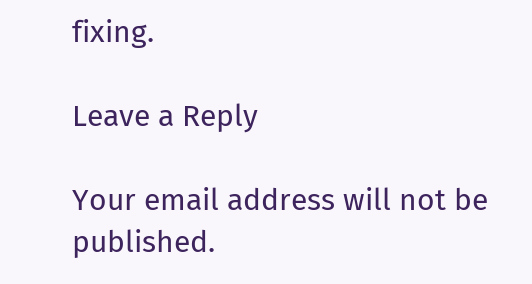fixing.

Leave a Reply

Your email address will not be published.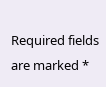Required fields are marked *